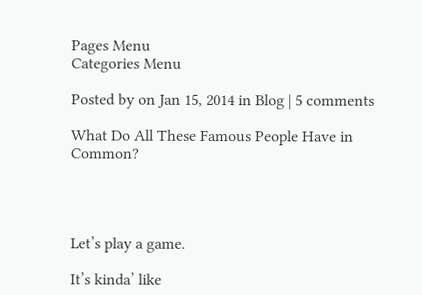Pages Menu
Categories Menu

Posted by on Jan 15, 2014 in Blog | 5 comments

What Do All These Famous People Have in Common?




Let’s play a game.

It’s kinda’ like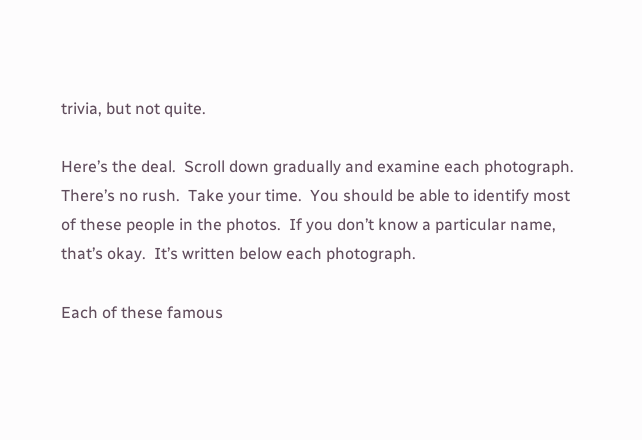trivia, but not quite.

Here’s the deal.  Scroll down gradually and examine each photograph.  There’s no rush.  Take your time.  You should be able to identify most of these people in the photos.  If you don’t know a particular name, that’s okay.  It’s written below each photograph.

Each of these famous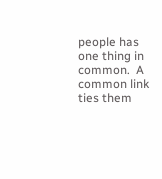people has one thing in common.  A common link ties them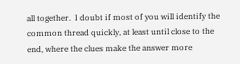all together.  I doubt if most of you will identify the common thread quickly, at least until close to the end, where the clues make the answer more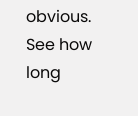obvious.  See how long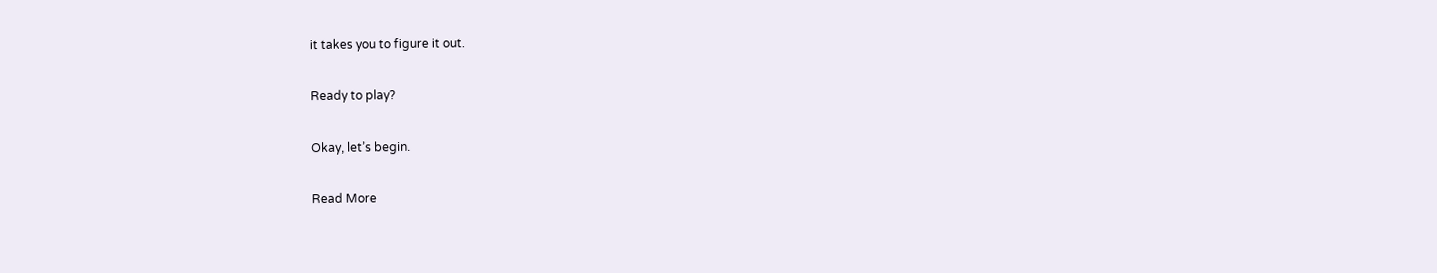it takes you to figure it out.

Ready to play?

Okay, let’s begin.

Read More